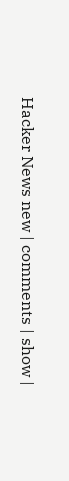Hacker News new | comments | show |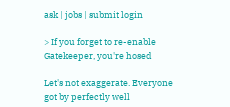ask | jobs | submit login

> If you forget to re-enable Gatekeeper, you're hosed

Let's not exaggerate. Everyone got by perfectly well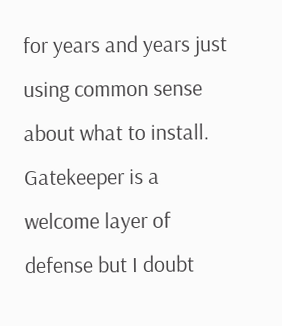for years and years just using common sense about what to install. Gatekeeper is a welcome layer of defense but I doubt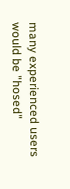many experienced users would be "hosed"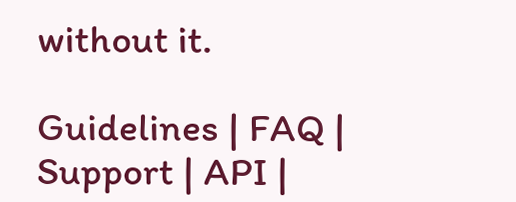without it.

Guidelines | FAQ | Support | API |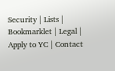Security | Lists | Bookmarklet | Legal | Apply to YC | Contact